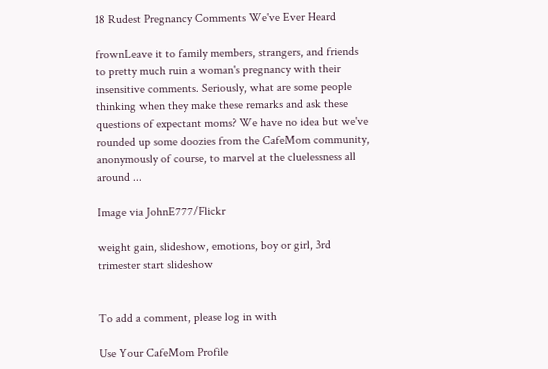18 Rudest Pregnancy Comments We've Ever Heard

frownLeave it to family members, strangers, and friends to pretty much ruin a woman's pregnancy with their insensitive comments. Seriously, what are some people thinking when they make these remarks and ask these questions of expectant moms? We have no idea but we've rounded up some doozies from the CafeMom community, anonymously of course, to marvel at the cluelessness all around ...

Image via JohnE777/Flickr

weight gain, slideshow, emotions, boy or girl, 3rd trimester start slideshow


To add a comment, please log in with

Use Your CafeMom Profile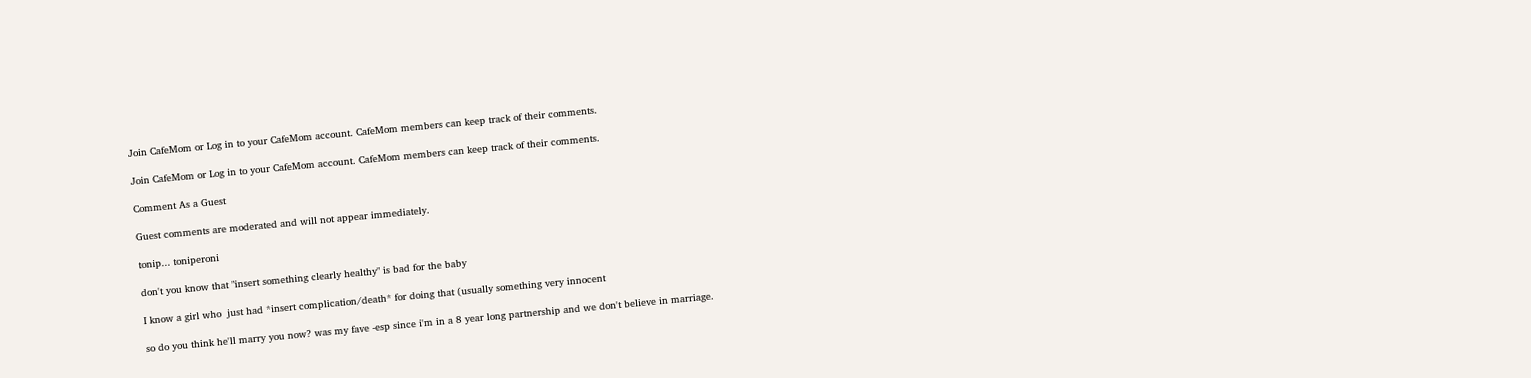Join CafeMom or Log in to your CafeMom account. CafeMom members can keep track of their comments.

Join CafeMom or Log in to your CafeMom account. CafeMom members can keep track of their comments.

Comment As a Guest

Guest comments are moderated and will not appear immediately.

tonip... toniperoni

don't you know that "insert something clearly healthy" is bad for the baby

I know a girl who  just had *insert complication/death* for doing that (usually something very innocent

so do you think he'll marry you now? was my fave -esp since i'm in a 8 year long partnership and we don't believe in marriage.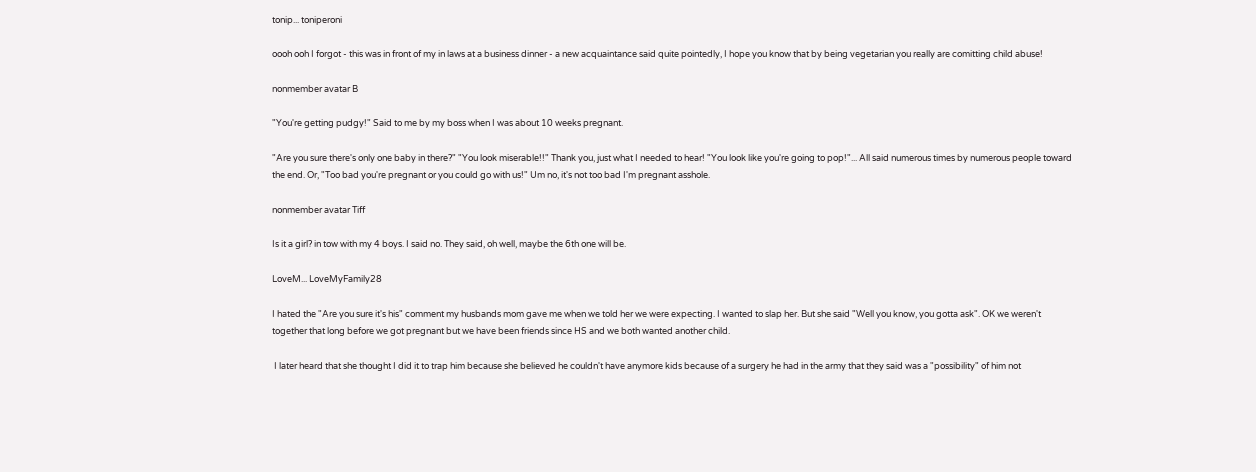tonip... toniperoni

oooh ooh I forgot - this was in front of my in laws at a business dinner - a new acquaintance said quite pointedly, I hope you know that by being vegetarian you really are comitting child abuse!

nonmember avatar B

"You're getting pudgy!" Said to me by my boss when I was about 10 weeks pregnant.

"Are you sure there's only one baby in there?" "You look miserable!!" Thank you, just what I needed to hear! "You look like you're going to pop!"... All said numerous times by numerous people toward the end. Or, "Too bad you're pregnant or you could go with us!" Um no, it's not too bad I'm pregnant asshole.

nonmember avatar Tiff

Is it a girl? in tow with my 4 boys. I said no. They said, oh well, maybe the 6th one will be.

LoveM... LoveMyFamily28

I hated the "Are you sure it's his" comment my husbands mom gave me when we told her we were expecting. I wanted to slap her. But she said "Well you know, you gotta ask". OK we weren't together that long before we got pregnant but we have been friends since HS and we both wanted another child.

 I later heard that she thought I did it to trap him because she believed he couldn't have anymore kids because of a surgery he had in the army that they said was a "possibility" of him not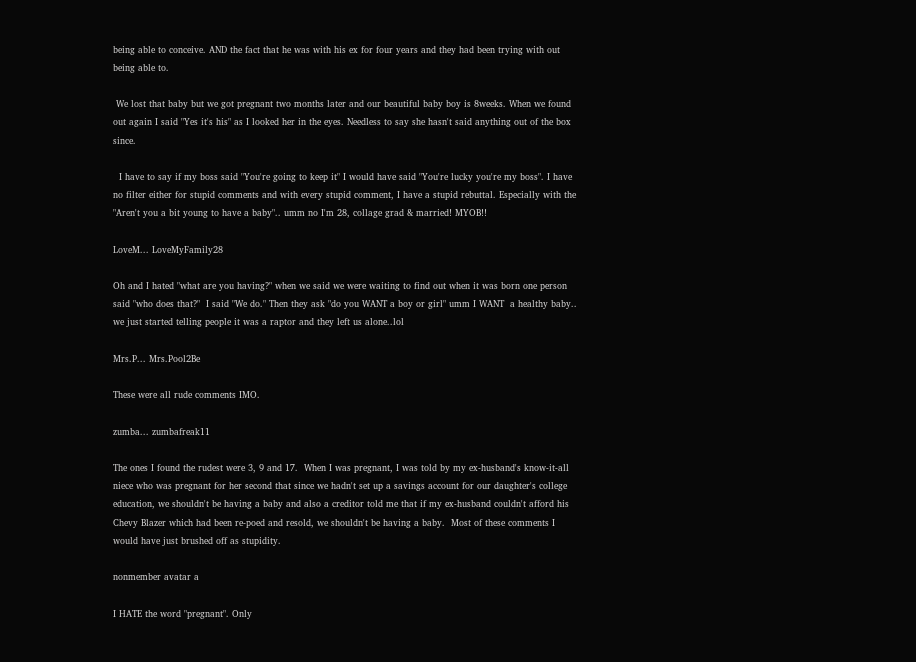being able to conceive. AND the fact that he was with his ex for four years and they had been trying with out being able to.

 We lost that baby but we got pregnant two months later and our beautiful baby boy is 8weeks. When we found out again I said "Yes it's his" as I looked her in the eyes. Needless to say she hasn't said anything out of the box since.

  I have to say if my boss said "You're going to keep it" I would have said "You're lucky you're my boss". I have no filter either for stupid comments and with every stupid comment, I have a stupid rebuttal. Especially with the "Aren't you a bit young to have a baby".. umm no I'm 28, collage grad & married! MYOB!!

LoveM... LoveMyFamily28

Oh and I hated "what are you having?" when we said we were waiting to find out when it was born one person said "who does that?"  I said "We do." Then they ask "do you WANT a boy or girl" umm I WANT  a healthy baby.. we just started telling people it was a raptor and they left us alone..lol

Mrs.P... Mrs.Pool2Be

These were all rude comments IMO.

zumba... zumbafreak11

The ones I found the rudest were 3, 9 and 17.  When I was pregnant, I was told by my ex-husband's know-it-all niece who was pregnant for her second that since we hadn't set up a savings account for our daughter's college education, we shouldn't be having a baby and also a creditor told me that if my ex-husband couldn't afford his Chevy Blazer which had been re-poed and resold, we shouldn't be having a baby.  Most of these comments I would have just brushed off as stupidity.

nonmember avatar a

I HATE the word "pregnant". Only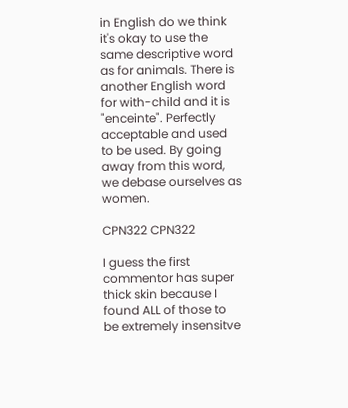in English do we think it's okay to use the same descriptive word as for animals. There is another English word for with-child and it is "enceinte". Perfectly acceptable and used to be used. By going away from this word, we debase ourselves as women.

CPN322 CPN322

I guess the first commentor has super thick skin because I found ALL of those to be extremely insensitve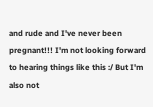and rude and I've never been pregnant!!! I'm not looking forward to hearing things like this :/ But I'm also not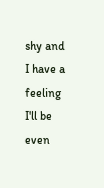shy and I have a feeling I'll be even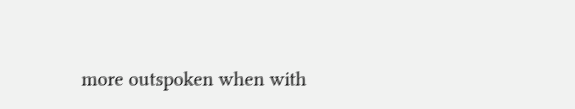more outspoken when with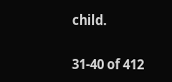child.

31-40 of 412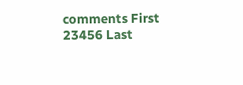comments First 23456 Last